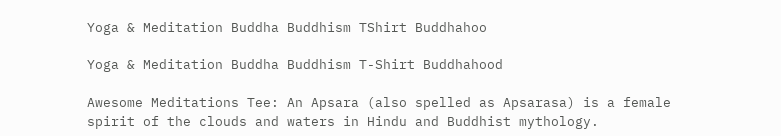Yoga & Meditation Buddha Buddhism TShirt Buddhahoo

Yoga & Meditation Buddha Buddhism T-Shirt Buddhahood

Awesome Meditations Tee: An Apsara (also spelled as Apsarasa) is a female spirit of the clouds and waters in Hindu and Buddhist mythology.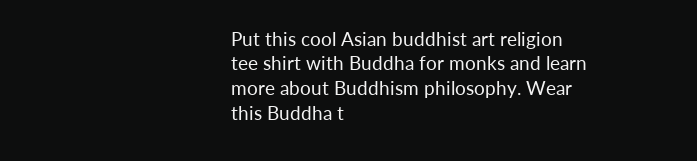Put this cool Asian buddhist art religion tee shirt with Buddha for monks and learn more about Buddhism philosophy. Wear this Buddha t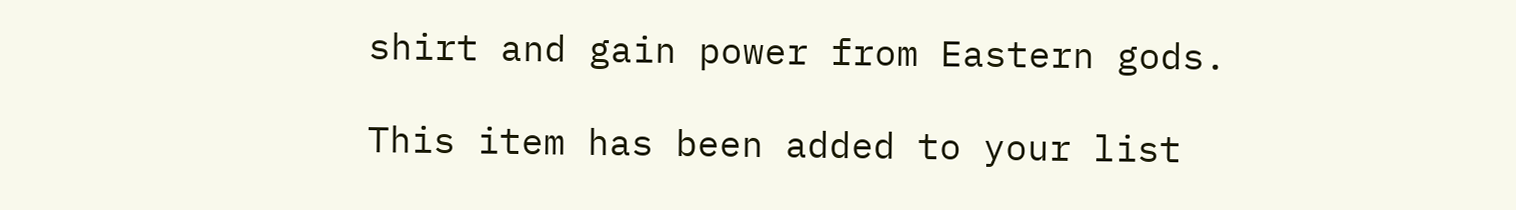shirt and gain power from Eastern gods.

This item has been added to your list